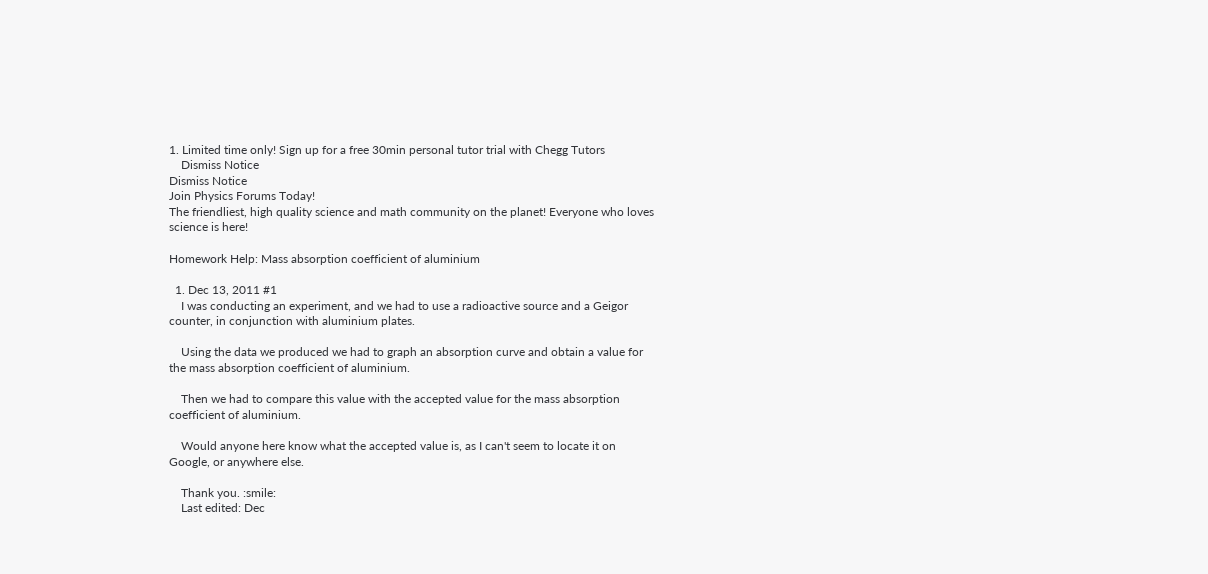1. Limited time only! Sign up for a free 30min personal tutor trial with Chegg Tutors
    Dismiss Notice
Dismiss Notice
Join Physics Forums Today!
The friendliest, high quality science and math community on the planet! Everyone who loves science is here!

Homework Help: Mass absorption coefficient of aluminium

  1. Dec 13, 2011 #1
    I was conducting an experiment, and we had to use a radioactive source and a Geigor counter, in conjunction with aluminium plates.

    Using the data we produced we had to graph an absorption curve and obtain a value for the mass absorption coefficient of aluminium.

    Then we had to compare this value with the accepted value for the mass absorption coefficient of aluminium.

    Would anyone here know what the accepted value is, as I can't seem to locate it on Google, or anywhere else.

    Thank you. :smile:
    Last edited: Dec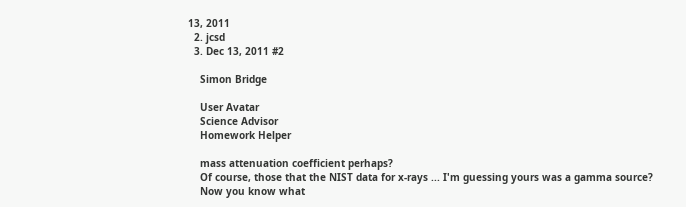13, 2011
  2. jcsd
  3. Dec 13, 2011 #2

    Simon Bridge

    User Avatar
    Science Advisor
    Homework Helper

    mass attenuation coefficient perhaps?
    Of course, those that the NIST data for x-rays ... I'm guessing yours was a gamma source?
    Now you know what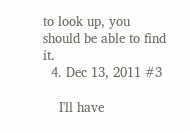to look up, you should be able to find it.
  4. Dec 13, 2011 #3

    I'll have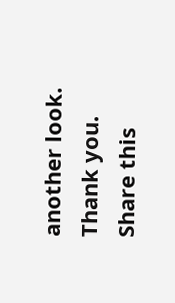another look. Thank you.
Share this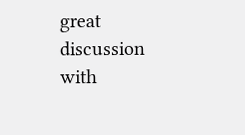great discussion with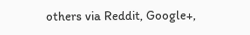others via Reddit, Google+,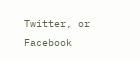Twitter, or Facebook